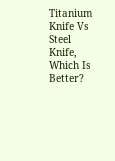Titanium Knife Vs Steel Knife, Which Is Better?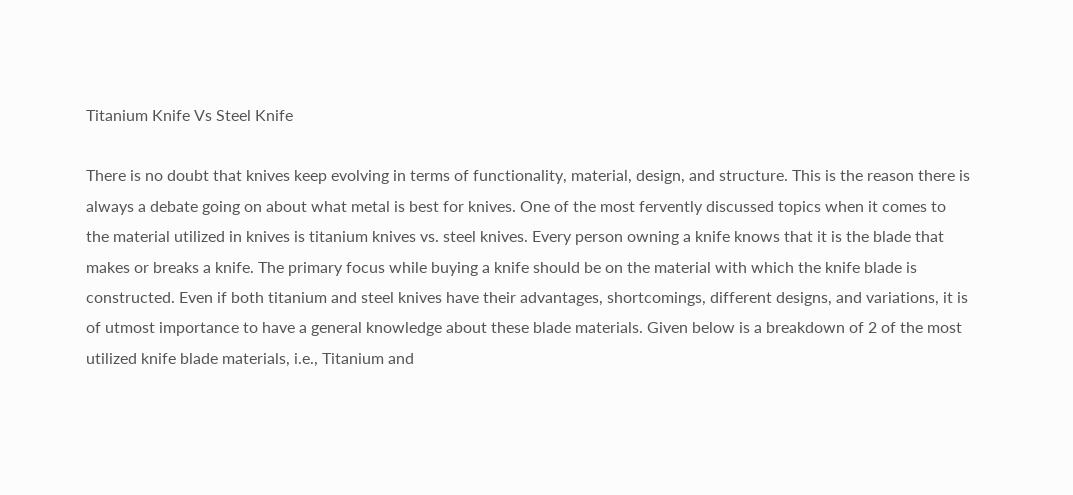Titanium Knife Vs Steel Knife

There is no doubt that knives keep evolving in terms of functionality, material, design, and structure. This is the reason there is always a debate going on about what metal is best for knives. One of the most fervently discussed topics when it comes to the material utilized in knives is titanium knives vs. steel knives. Every person owning a knife knows that it is the blade that makes or breaks a knife. The primary focus while buying a knife should be on the material with which the knife blade is constructed. Even if both titanium and steel knives have their advantages, shortcomings, different designs, and variations, it is of utmost importance to have a general knowledge about these blade materials. Given below is a breakdown of 2 of the most utilized knife blade materials, i.e., Titanium and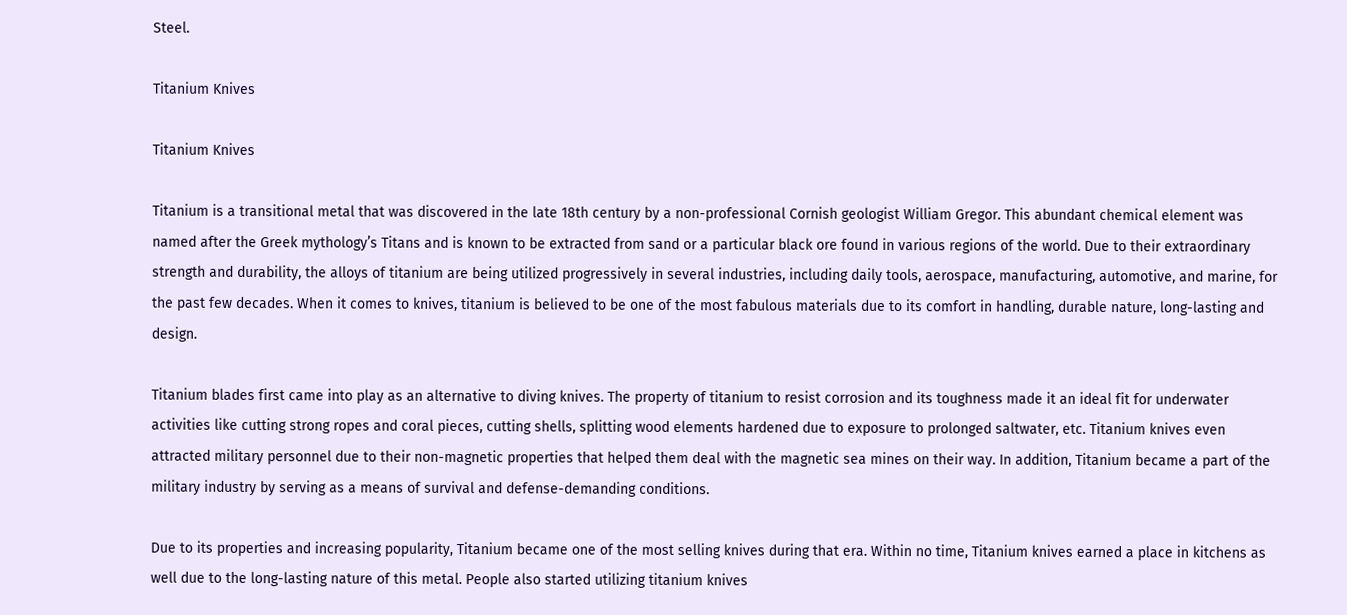Steel.

Titanium Knives

Titanium Knives

Titanium is a transitional metal that was discovered in the late 18th century by a non-professional Cornish geologist William Gregor. This abundant chemical element was named after the Greek mythology’s Titans and is known to be extracted from sand or a particular black ore found in various regions of the world. Due to their extraordinary strength and durability, the alloys of titanium are being utilized progressively in several industries, including daily tools, aerospace, manufacturing, automotive, and marine, for the past few decades. When it comes to knives, titanium is believed to be one of the most fabulous materials due to its comfort in handling, durable nature, long-lasting and design.

Titanium blades first came into play as an alternative to diving knives. The property of titanium to resist corrosion and its toughness made it an ideal fit for underwater activities like cutting strong ropes and coral pieces, cutting shells, splitting wood elements hardened due to exposure to prolonged saltwater, etc. Titanium knives even attracted military personnel due to their non-magnetic properties that helped them deal with the magnetic sea mines on their way. In addition, Titanium became a part of the military industry by serving as a means of survival and defense-demanding conditions.

Due to its properties and increasing popularity, Titanium became one of the most selling knives during that era. Within no time, Titanium knives earned a place in kitchens as well due to the long-lasting nature of this metal. People also started utilizing titanium knives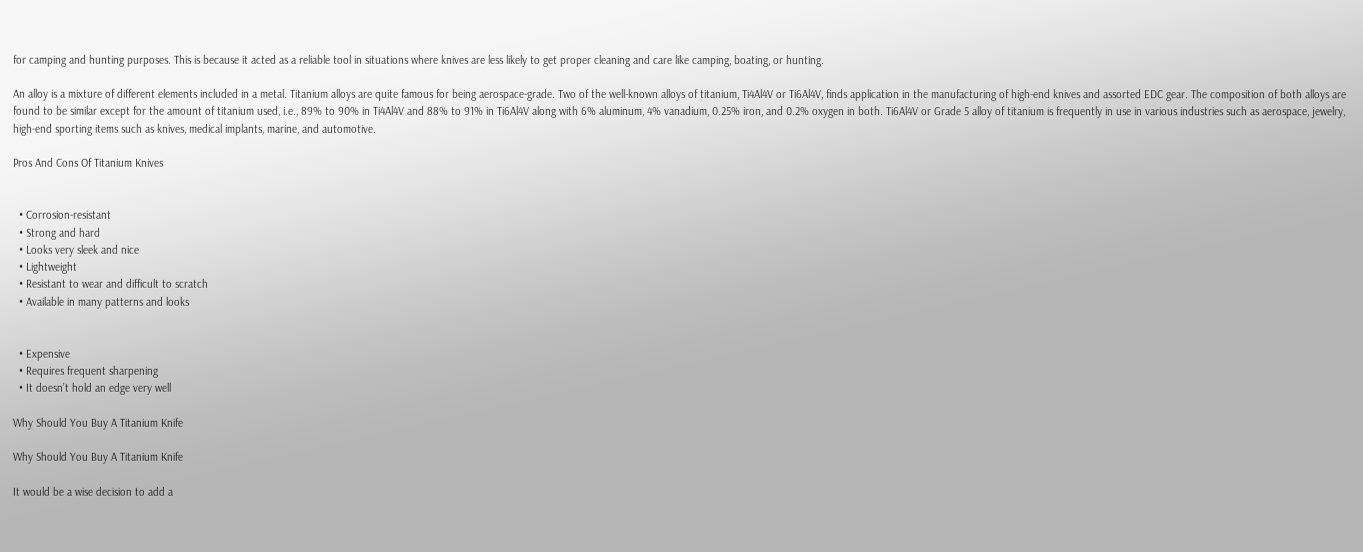for camping and hunting purposes. This is because it acted as a reliable tool in situations where knives are less likely to get proper cleaning and care like camping, boating, or hunting.

An alloy is a mixture of different elements included in a metal. Titanium alloys are quite famous for being aerospace-grade. Two of the well-known alloys of titanium, Ti4Al4V or Ti6Al4V, finds application in the manufacturing of high-end knives and assorted EDC gear. The composition of both alloys are found to be similar except for the amount of titanium used, i.e., 89% to 90% in Ti4Al4V and 88% to 91% in Ti6Al4V along with 6% aluminum, 4% vanadium, 0.25% iron, and 0.2% oxygen in both. Ti6Al4V or Grade 5 alloy of titanium is frequently in use in various industries such as aerospace, jewelry, high-end sporting items such as knives, medical implants, marine, and automotive.

Pros And Cons Of Titanium Knives


  • Corrosion-resistant
  • Strong and hard
  • Looks very sleek and nice
  • Lightweight
  • Resistant to wear and difficult to scratch
  • Available in many patterns and looks


  • Expensive
  • Requires frequent sharpening
  • It doesn’t hold an edge very well

Why Should You Buy A Titanium Knife

Why Should You Buy A Titanium Knife

It would be a wise decision to add a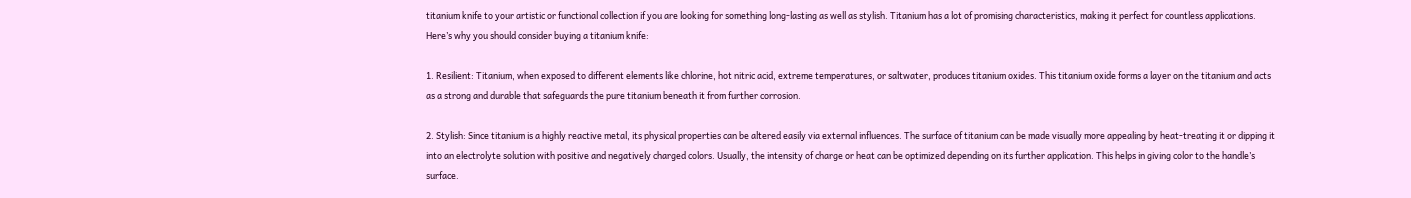titanium knife to your artistic or functional collection if you are looking for something long-lasting as well as stylish. Titanium has a lot of promising characteristics, making it perfect for countless applications. Here’s why you should consider buying a titanium knife:

1. Resilient: Titanium, when exposed to different elements like chlorine, hot nitric acid, extreme temperatures, or saltwater, produces titanium oxides. This titanium oxide forms a layer on the titanium and acts as a strong and durable that safeguards the pure titanium beneath it from further corrosion.

2. Stylish: Since titanium is a highly reactive metal, its physical properties can be altered easily via external influences. The surface of titanium can be made visually more appealing by heat-treating it or dipping it into an electrolyte solution with positive and negatively charged colors. Usually, the intensity of charge or heat can be optimized depending on its further application. This helps in giving color to the handle’s surface.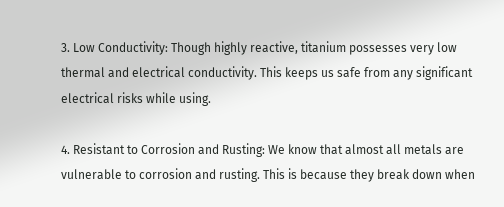3. Low Conductivity: Though highly reactive, titanium possesses very low thermal and electrical conductivity. This keeps us safe from any significant electrical risks while using.

4. Resistant to Corrosion and Rusting: We know that almost all metals are vulnerable to corrosion and rusting. This is because they break down when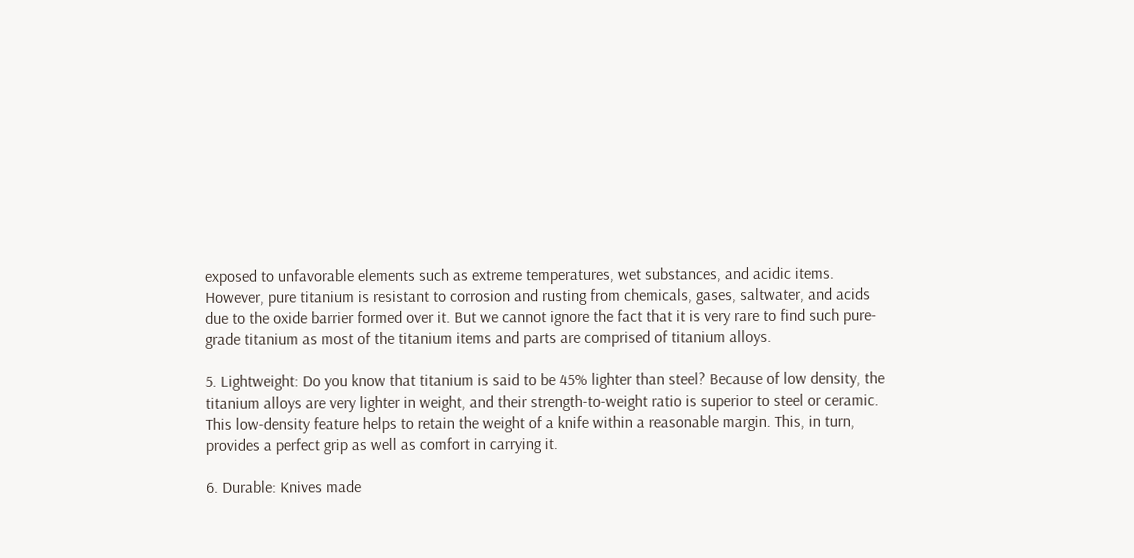exposed to unfavorable elements such as extreme temperatures, wet substances, and acidic items. However, pure titanium is resistant to corrosion and rusting from chemicals, gases, saltwater, and acids due to the oxide barrier formed over it. But we cannot ignore the fact that it is very rare to find such pure-grade titanium as most of the titanium items and parts are comprised of titanium alloys.

5. Lightweight: Do you know that titanium is said to be 45% lighter than steel? Because of low density, the titanium alloys are very lighter in weight, and their strength-to-weight ratio is superior to steel or ceramic. This low-density feature helps to retain the weight of a knife within a reasonable margin. This, in turn, provides a perfect grip as well as comfort in carrying it.

6. Durable: Knives made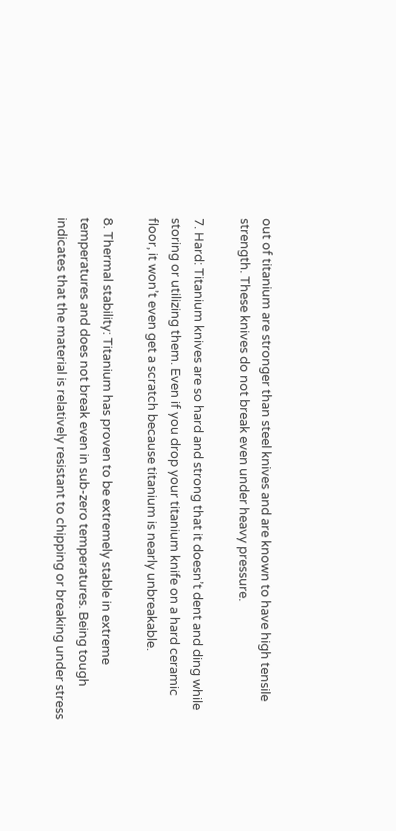out of titanium are stronger than steel knives and are known to have high tensile strength. These knives do not break even under heavy pressure.

7. Hard: Titanium knives are so hard and strong that it doesn’t dent and ding while storing or utilizing them. Even if you drop your titanium knife on a hard ceramic floor, it won’t even get a scratch because titanium is nearly unbreakable.

8. Thermal stability: Titanium has proven to be extremely stable in extreme temperatures and does not break even in sub-zero temperatures. Being tough indicates that the material is relatively resistant to chipping or breaking under stress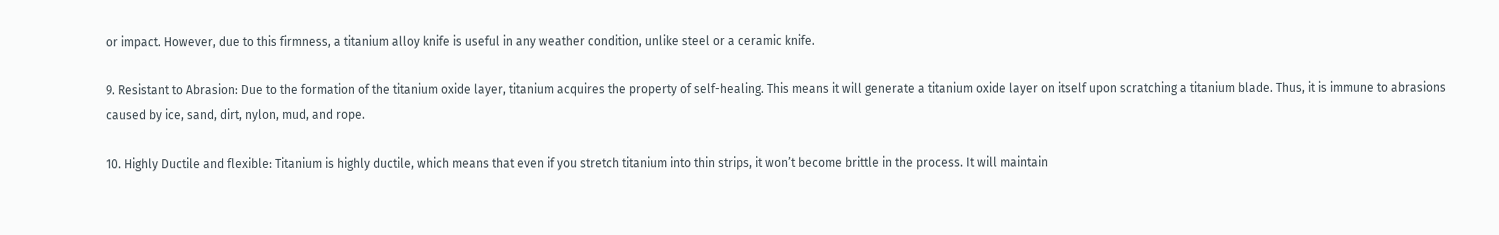or impact. However, due to this firmness, a titanium alloy knife is useful in any weather condition, unlike steel or a ceramic knife.

9. Resistant to Abrasion: Due to the formation of the titanium oxide layer, titanium acquires the property of self-healing. This means it will generate a titanium oxide layer on itself upon scratching a titanium blade. Thus, it is immune to abrasions caused by ice, sand, dirt, nylon, mud, and rope.

10. Highly Ductile and flexible: Titanium is highly ductile, which means that even if you stretch titanium into thin strips, it won’t become brittle in the process. It will maintain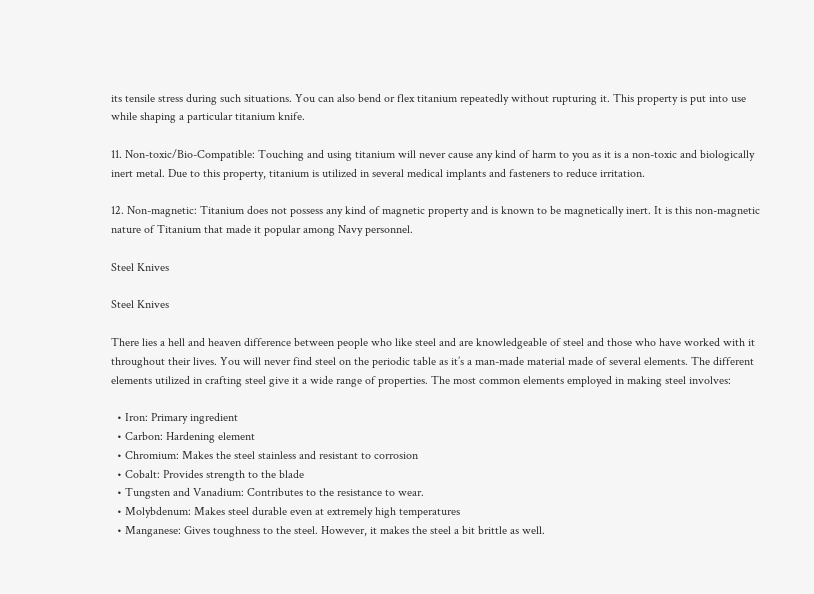its tensile stress during such situations. You can also bend or flex titanium repeatedly without rupturing it. This property is put into use while shaping a particular titanium knife.

11. Non-toxic/Bio-Compatible: Touching and using titanium will never cause any kind of harm to you as it is a non-toxic and biologically inert metal. Due to this property, titanium is utilized in several medical implants and fasteners to reduce irritation.

12. Non-magnetic: Titanium does not possess any kind of magnetic property and is known to be magnetically inert. It is this non-magnetic nature of Titanium that made it popular among Navy personnel.

Steel Knives

Steel Knives

There lies a hell and heaven difference between people who like steel and are knowledgeable of steel and those who have worked with it throughout their lives. You will never find steel on the periodic table as it’s a man-made material made of several elements. The different elements utilized in crafting steel give it a wide range of properties. The most common elements employed in making steel involves:

  • Iron: Primary ingredient
  • Carbon: Hardening element
  • Chromium: Makes the steel stainless and resistant to corrosion
  • Cobalt: Provides strength to the blade
  • Tungsten and Vanadium: Contributes to the resistance to wear.
  • Molybdenum: Makes steel durable even at extremely high temperatures
  • Manganese: Gives toughness to the steel. However, it makes the steel a bit brittle as well.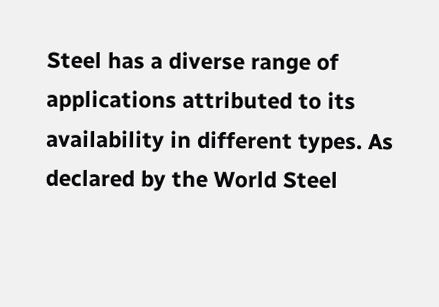Steel has a diverse range of applications attributed to its availability in different types. As declared by the World Steel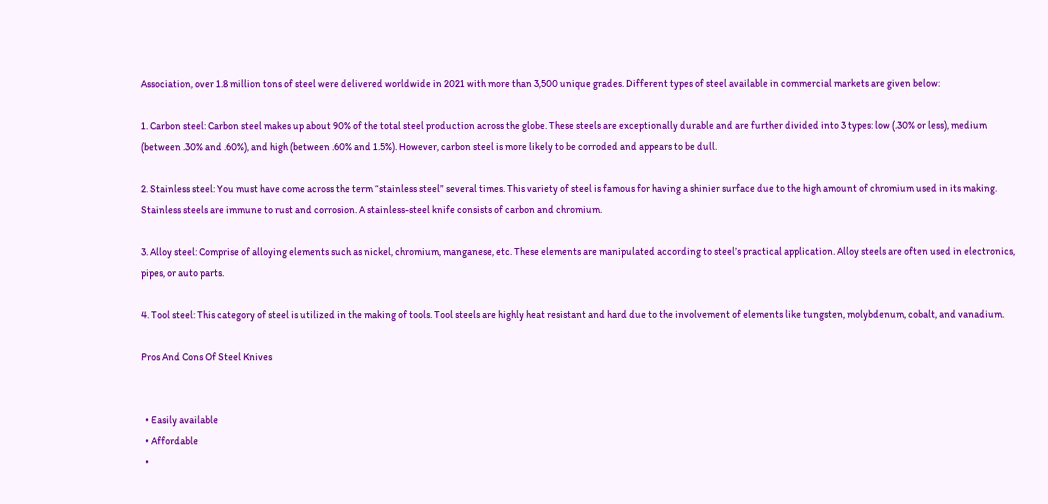Association, over 1.8 million tons of steel were delivered worldwide in 2021 with more than 3,500 unique grades. Different types of steel available in commercial markets are given below:

1. Carbon steel: Carbon steel makes up about 90% of the total steel production across the globe. These steels are exceptionally durable and are further divided into 3 types: low (.30% or less), medium (between .30% and .60%), and high (between .60% and 1.5%). However, carbon steel is more likely to be corroded and appears to be dull.

2. Stainless steel: You must have come across the term “stainless steel” several times. This variety of steel is famous for having a shinier surface due to the high amount of chromium used in its making. Stainless steels are immune to rust and corrosion. A stainless-steel knife consists of carbon and chromium.

3. Alloy steel: Comprise of alloying elements such as nickel, chromium, manganese, etc. These elements are manipulated according to steel’s practical application. Alloy steels are often used in electronics, pipes, or auto parts.

4. Tool steel: This category of steel is utilized in the making of tools. Tool steels are highly heat resistant and hard due to the involvement of elements like tungsten, molybdenum, cobalt, and vanadium.

Pros And Cons Of Steel Knives


  • Easily available
  • Affordable
  •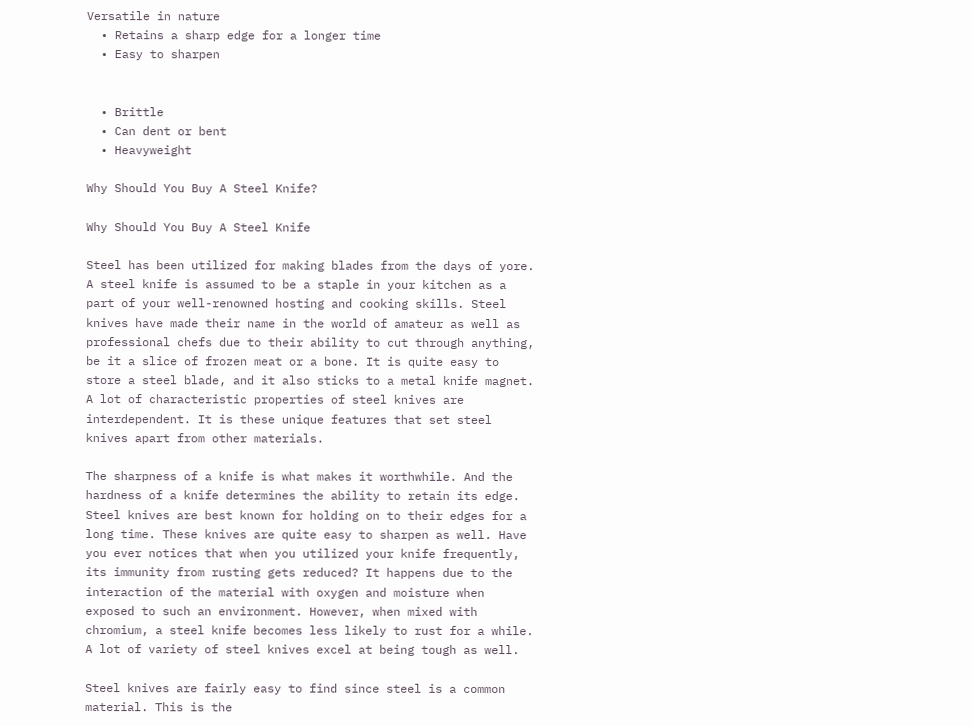Versatile in nature
  • Retains a sharp edge for a longer time
  • Easy to sharpen


  • Brittle
  • Can dent or bent
  • Heavyweight

Why Should You Buy A Steel Knife?

Why Should You Buy A Steel Knife

Steel has been utilized for making blades from the days of yore. A steel knife is assumed to be a staple in your kitchen as a part of your well-renowned hosting and cooking skills. Steel knives have made their name in the world of amateur as well as professional chefs due to their ability to cut through anything, be it a slice of frozen meat or a bone. It is quite easy to store a steel blade, and it also sticks to a metal knife magnet. A lot of characteristic properties of steel knives are interdependent. It is these unique features that set steel knives apart from other materials.

The sharpness of a knife is what makes it worthwhile. And the hardness of a knife determines the ability to retain its edge. Steel knives are best known for holding on to their edges for a long time. These knives are quite easy to sharpen as well. Have you ever notices that when you utilized your knife frequently, its immunity from rusting gets reduced? It happens due to the interaction of the material with oxygen and moisture when exposed to such an environment. However, when mixed with chromium, a steel knife becomes less likely to rust for a while. A lot of variety of steel knives excel at being tough as well.

Steel knives are fairly easy to find since steel is a common material. This is the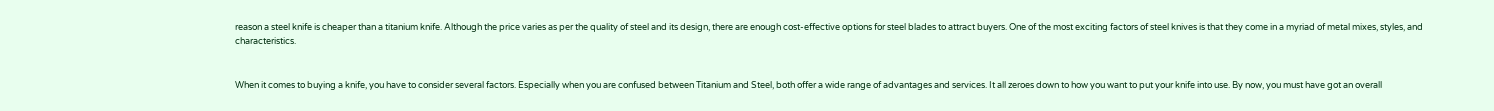reason a steel knife is cheaper than a titanium knife. Although the price varies as per the quality of steel and its design, there are enough cost-effective options for steel blades to attract buyers. One of the most exciting factors of steel knives is that they come in a myriad of metal mixes, styles, and characteristics.


When it comes to buying a knife, you have to consider several factors. Especially when you are confused between Titanium and Steel, both offer a wide range of advantages and services. It all zeroes down to how you want to put your knife into use. By now, you must have got an overall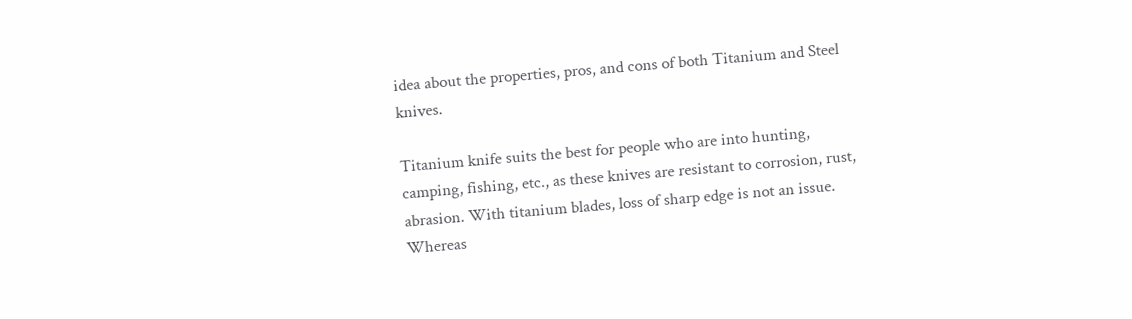idea about the properties, pros, and cons of both Titanium and Steel knives.

Titanium knife suits the best for people who are into hunting, camping, fishing, etc., as these knives are resistant to corrosion, rust, abrasion. With titanium blades, loss of sharp edge is not an issue. Whereas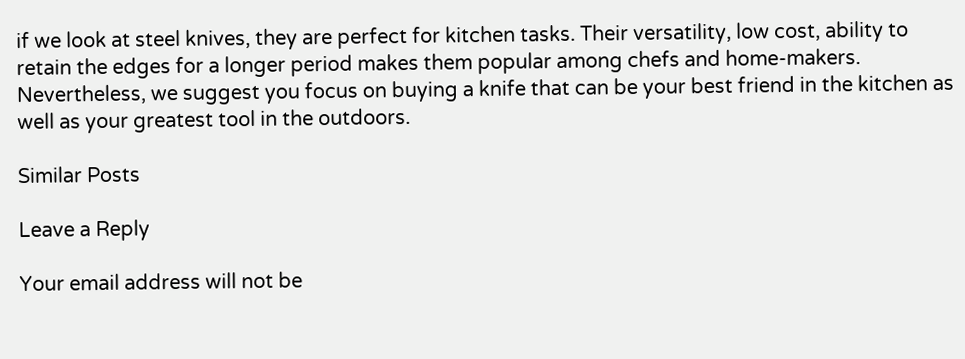if we look at steel knives, they are perfect for kitchen tasks. Their versatility, low cost, ability to retain the edges for a longer period makes them popular among chefs and home-makers. Nevertheless, we suggest you focus on buying a knife that can be your best friend in the kitchen as well as your greatest tool in the outdoors.

Similar Posts

Leave a Reply

Your email address will not be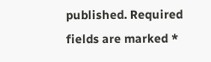published. Required fields are marked *